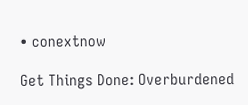• conextnow

Get Things Done: Overburdened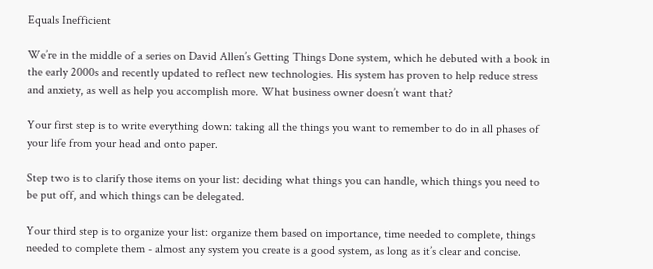Equals Inefficient

We’re in the middle of a series on David Allen’s Getting Things Done system, which he debuted with a book in the early 2000s and recently updated to reflect new technologies. His system has proven to help reduce stress and anxiety, as well as help you accomplish more. What business owner doesn’t want that?

Your first step is to write everything down: taking all the things you want to remember to do in all phases of your life from your head and onto paper.

Step two is to clarify those items on your list: deciding what things you can handle, which things you need to be put off, and which things can be delegated.

Your third step is to organize your list: organize them based on importance, time needed to complete, things needed to complete them - almost any system you create is a good system, as long as it’s clear and concise.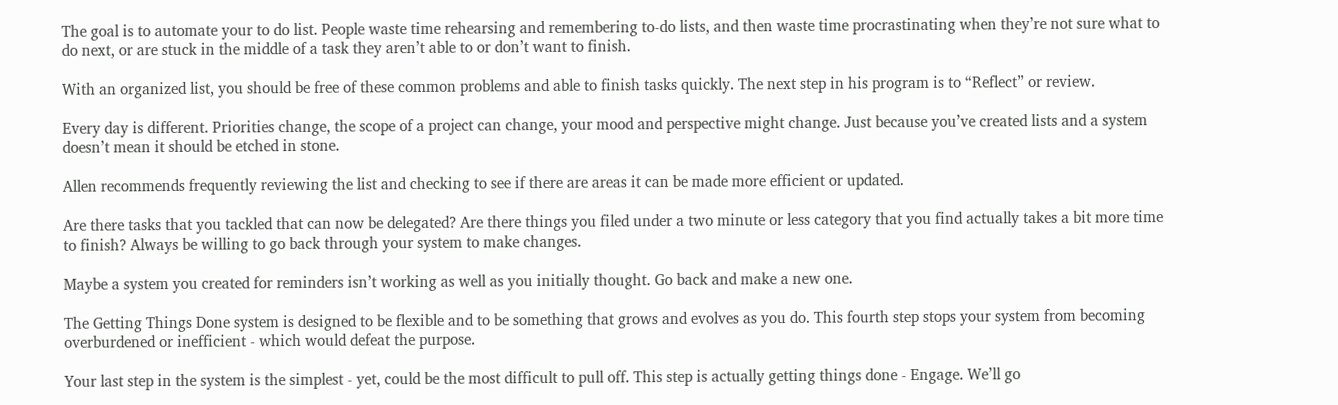The goal is to automate your to do list. People waste time rehearsing and remembering to-do lists, and then waste time procrastinating when they’re not sure what to do next, or are stuck in the middle of a task they aren’t able to or don’t want to finish.

With an organized list, you should be free of these common problems and able to finish tasks quickly. The next step in his program is to “Reflect” or review.

Every day is different. Priorities change, the scope of a project can change, your mood and perspective might change. Just because you’ve created lists and a system doesn’t mean it should be etched in stone.

Allen recommends frequently reviewing the list and checking to see if there are areas it can be made more efficient or updated.

Are there tasks that you tackled that can now be delegated? Are there things you filed under a two minute or less category that you find actually takes a bit more time to finish? Always be willing to go back through your system to make changes.

Maybe a system you created for reminders isn’t working as well as you initially thought. Go back and make a new one.

The Getting Things Done system is designed to be flexible and to be something that grows and evolves as you do. This fourth step stops your system from becoming overburdened or inefficient - which would defeat the purpose.

Your last step in the system is the simplest - yet, could be the most difficult to pull off. This step is actually getting things done - Engage. We’ll go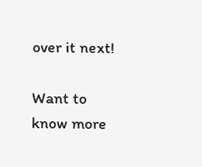over it next!

Want to know more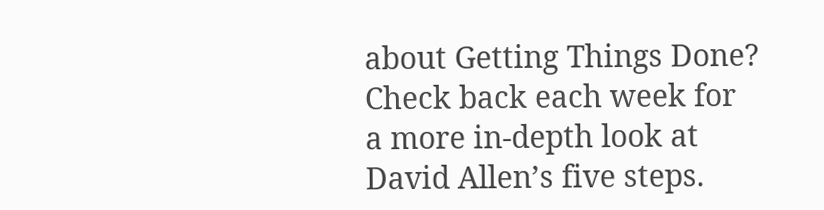about Getting Things Done? Check back each week for a more in-depth look at David Allen’s five steps.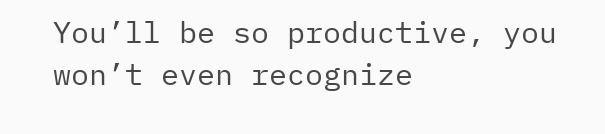You’ll be so productive, you won’t even recognize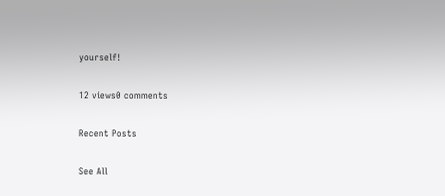yourself!

12 views0 comments

Recent Posts

See All